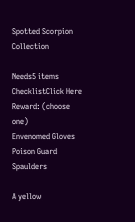Spotted Scorpion Collection

Needs5 items
ChecklistClick Here
Reward: (choose one)
Envenomed Gloves
Poison Guard Spaulders

A yellow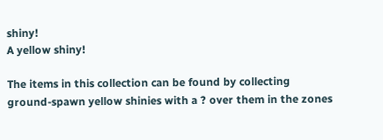shiny!
A yellow shiny!

The items in this collection can be found by collecting ground-spawn yellow shinies with a ? over them in the zones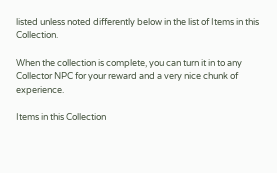listed unless noted differently below in the list of Items in this Collection.

When the collection is complete, you can turn it in to any Collector NPC for your reward and a very nice chunk of experience.

Items in this Collection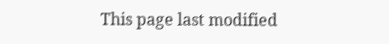This page last modified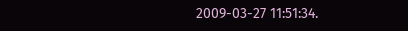2009-03-27 11:51:34.